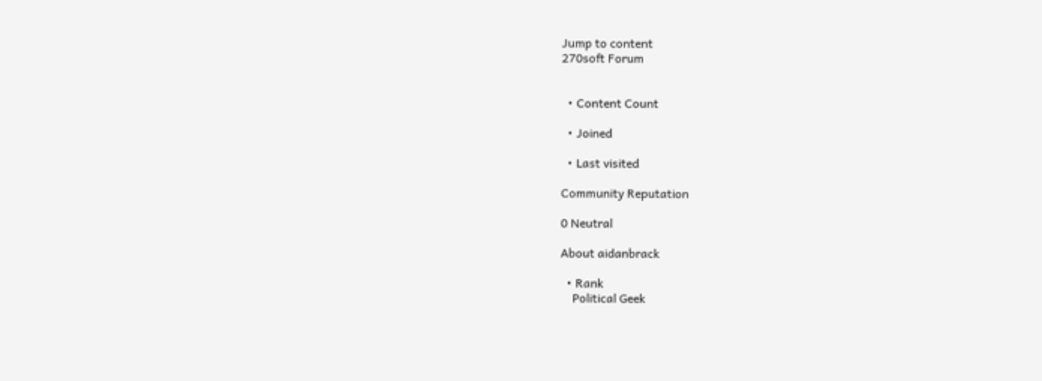Jump to content
270soft Forum


  • Content Count

  • Joined

  • Last visited

Community Reputation

0 Neutral

About aidanbrack

  • Rank
    Political Geek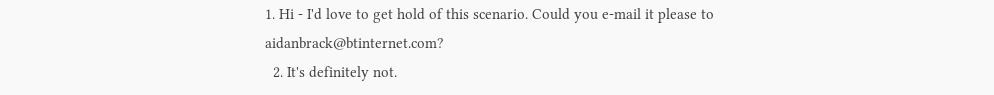1. Hi - I'd love to get hold of this scenario. Could you e-mail it please to aidanbrack@btinternet.com?
  2. It's definitely not.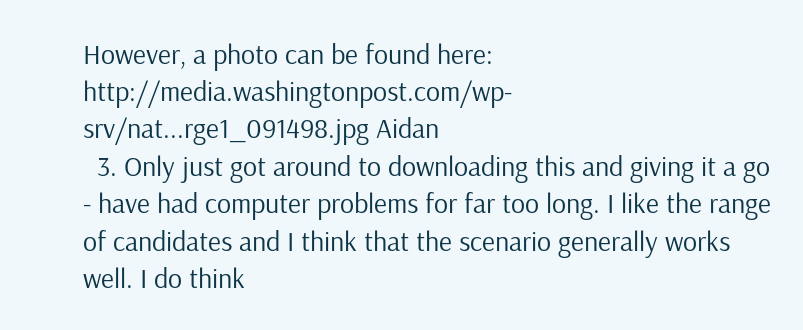However, a photo can be found here: http://media.washingtonpost.com/wp-srv/nat...rge1_091498.jpg Aidan
  3. Only just got around to downloading this and giving it a go - have had computer problems for far too long. I like the range of candidates and I think that the scenario generally works well. I do think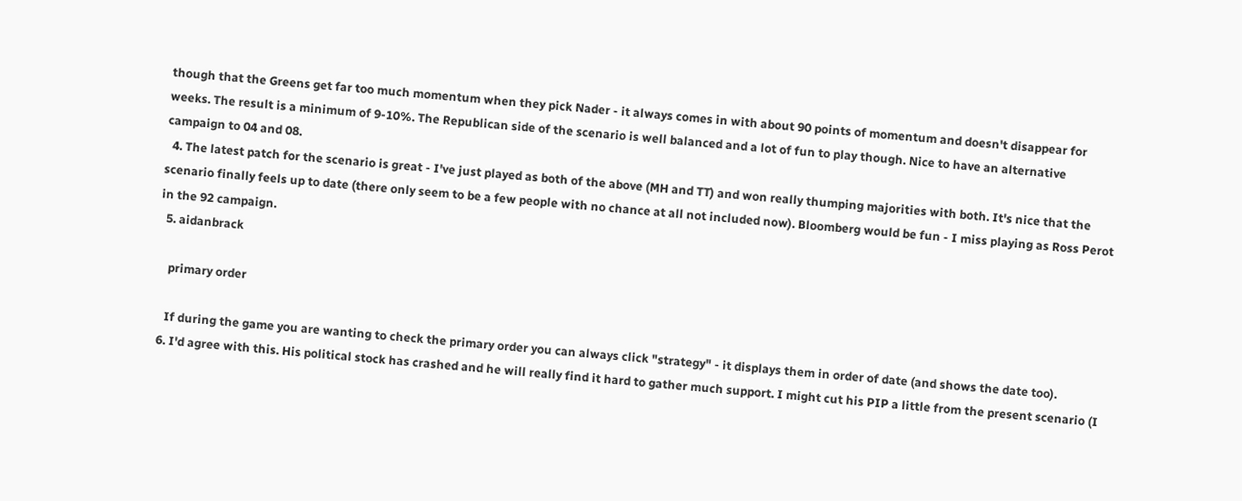though that the Greens get far too much momentum when they pick Nader - it always comes in with about 90 points of momentum and doesn't disappear for weeks. The result is a minimum of 9-10%. The Republican side of the scenario is well balanced and a lot of fun to play though. Nice to have an alternative campaign to 04 and 08.
  4. The latest patch for the scenario is great - I've just played as both of the above (MH and TT) and won really thumping majorities with both. It's nice that the scenario finally feels up to date (there only seem to be a few people with no chance at all not included now). Bloomberg would be fun - I miss playing as Ross Perot in the 92 campaign.
  5. aidanbrack

    primary order

    If during the game you are wanting to check the primary order you can always click "strategy" - it displays them in order of date (and shows the date too).
  6. I'd agree with this. His political stock has crashed and he will really find it hard to gather much support. I might cut his PIP a little from the present scenario (I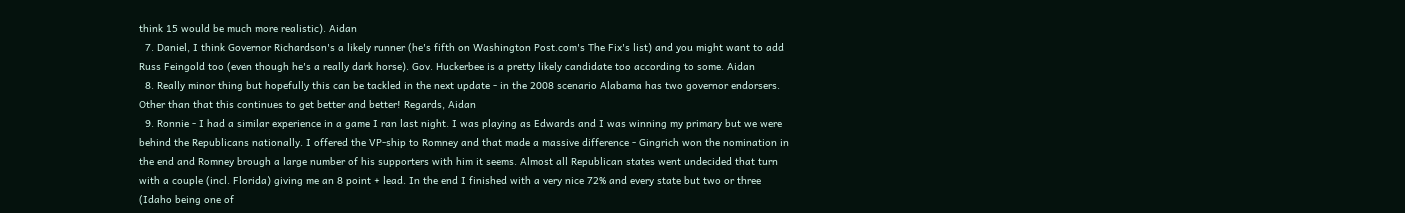think 15 would be much more realistic). Aidan
  7. Daniel, I think Governor Richardson's a likely runner (he's fifth on Washington Post.com's The Fix's list) and you might want to add Russ Feingold too (even though he's a really dark horse). Gov. Huckerbee is a pretty likely candidate too according to some. Aidan
  8. Really minor thing but hopefully this can be tackled in the next update - in the 2008 scenario Alabama has two governor endorsers. Other than that this continues to get better and better! Regards, Aidan
  9. Ronnie - I had a similar experience in a game I ran last night. I was playing as Edwards and I was winning my primary but we were behind the Republicans nationally. I offered the VP-ship to Romney and that made a massive difference - Gingrich won the nomination in the end and Romney brough a large number of his supporters with him it seems. Almost all Republican states went undecided that turn with a couple (incl. Florida) giving me an 8 point + lead. In the end I finished with a very nice 72% and every state but two or three (Idaho being one of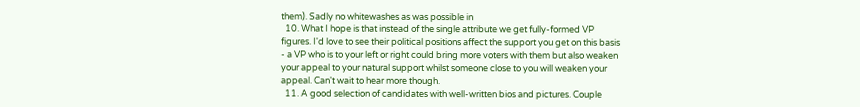them). Sadly no whitewashes as was possible in
  10. What I hope is that instead of the single attribute we get fully-formed VP figures. I'd love to see their political positions affect the support you get on this basis - a VP who is to your left or right could bring more voters with them but also weaken your appeal to your natural support whilst someone close to you will weaken your appeal. Can't wait to hear more though.
  11. A good selection of candidates with well-written bios and pictures. Couple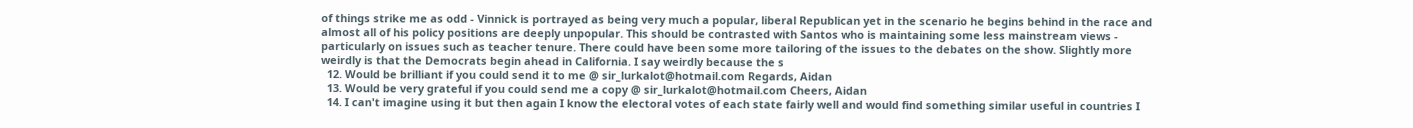of things strike me as odd - Vinnick is portrayed as being very much a popular, liberal Republican yet in the scenario he begins behind in the race and almost all of his policy positions are deeply unpopular. This should be contrasted with Santos who is maintaining some less mainstream views - particularly on issues such as teacher tenure. There could have been some more tailoring of the issues to the debates on the show. Slightly more weirdly is that the Democrats begin ahead in California. I say weirdly because the s
  12. Would be brilliant if you could send it to me @ sir_lurkalot@hotmail.com Regards, Aidan
  13. Would be very grateful if you could send me a copy @ sir_lurkalot@hotmail.com Cheers, Aidan
  14. I can't imagine using it but then again I know the electoral votes of each state fairly well and would find something similar useful in countries I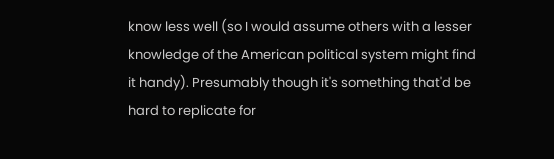know less well (so I would assume others with a lesser knowledge of the American political system might find it handy). Presumably though it's something that'd be hard to replicate for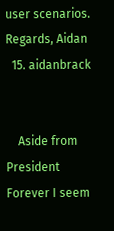user scenarios. Regards, Aidan
  15. aidanbrack


    Aside from President Forever I seem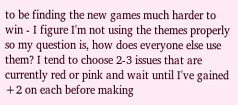to be finding the new games much harder to win - I figure I'm not using the themes properly so my question is, how does everyone else use them? I tend to choose 2-3 issues that are currently red or pink and wait until I've gained +2 on each before making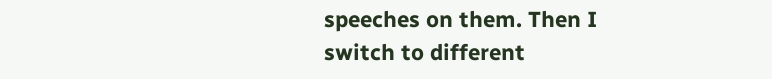speeches on them. Then I switch to different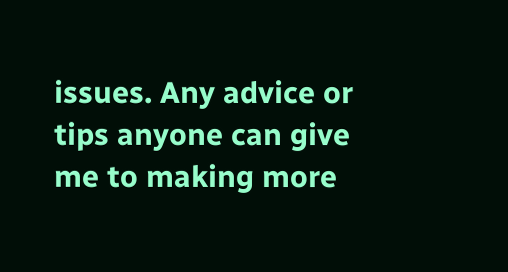issues. Any advice or tips anyone can give me to making more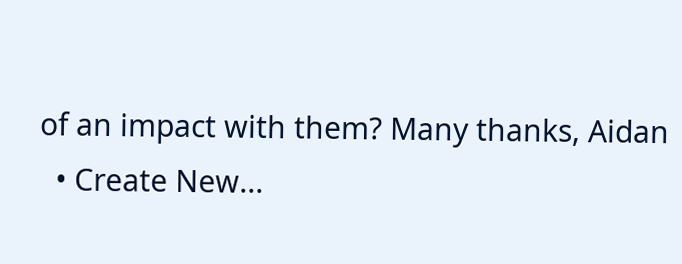of an impact with them? Many thanks, Aidan
  • Create New...